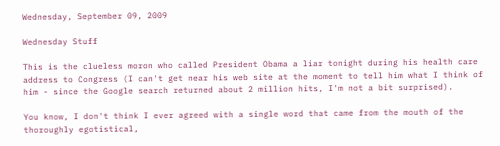Wednesday, September 09, 2009

Wednesday Stuff

This is the clueless moron who called President Obama a liar tonight during his health care address to Congress (I can't get near his web site at the moment to tell him what I think of him - since the Google search returned about 2 million hits, I'm not a bit surprised).

You know, I don't think I ever agreed with a single word that came from the mouth of the thoroughly egotistical,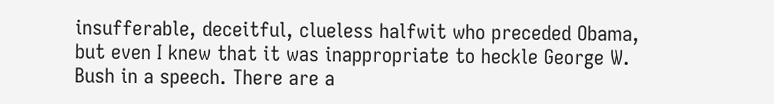insufferable, deceitful, clueless halfwit who preceded Obama, but even I knew that it was inappropriate to heckle George W. Bush in a speech. There are a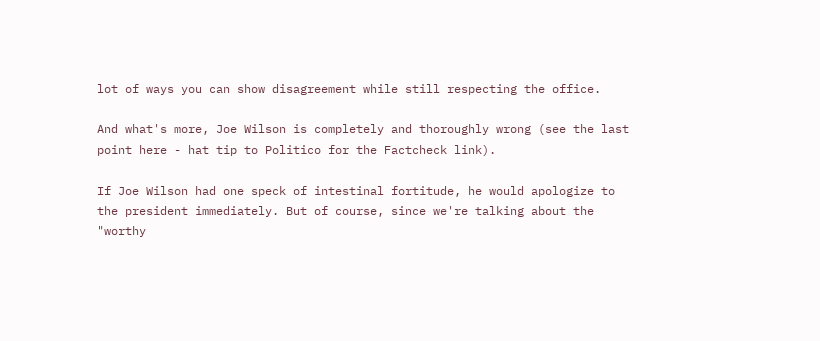lot of ways you can show disagreement while still respecting the office.

And what's more, Joe Wilson is completely and thoroughly wrong (see the last point here - hat tip to Politico for the Factcheck link).

If Joe Wilson had one speck of intestinal fortitude, he would apologize to the president immediately. But of course, since we're talking about the "worthy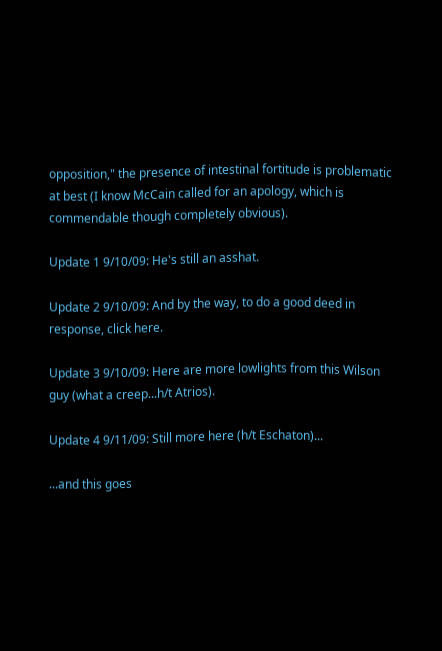opposition," the presence of intestinal fortitude is problematic at best (I know McCain called for an apology, which is commendable though completely obvious).

Update 1 9/10/09: He's still an asshat.

Update 2 9/10/09: And by the way, to do a good deed in response, click here.

Update 3 9/10/09: Here are more lowlights from this Wilson guy (what a creep...h/t Atrios).

Update 4 9/11/09: Still more here (h/t Eschaton)...

...and this goes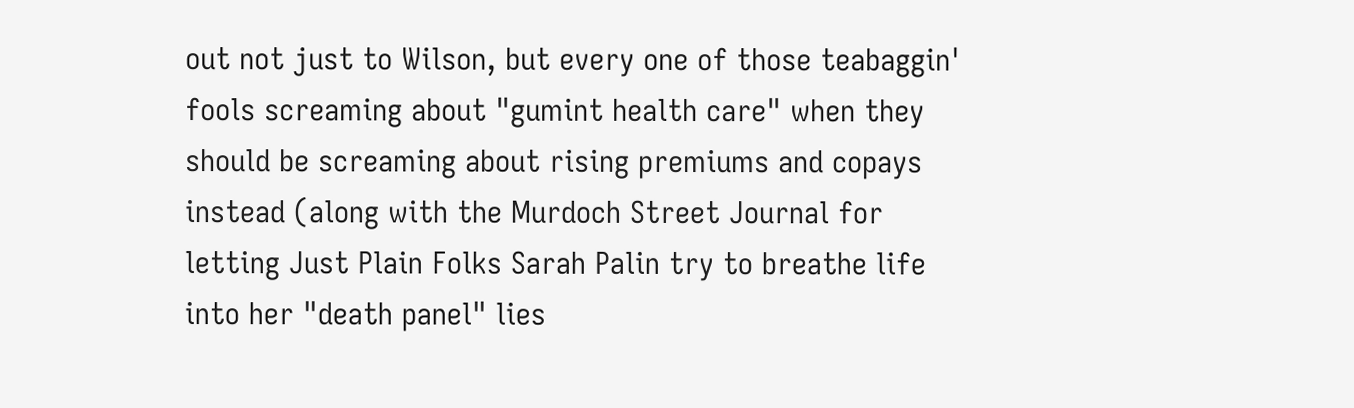out not just to Wilson, but every one of those teabaggin' fools screaming about "gumint health care" when they should be screaming about rising premiums and copays instead (along with the Murdoch Street Journal for letting Just Plain Folks Sarah Palin try to breathe life into her "death panel" lies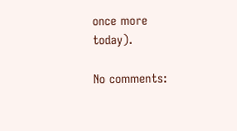once more today).

No comments: